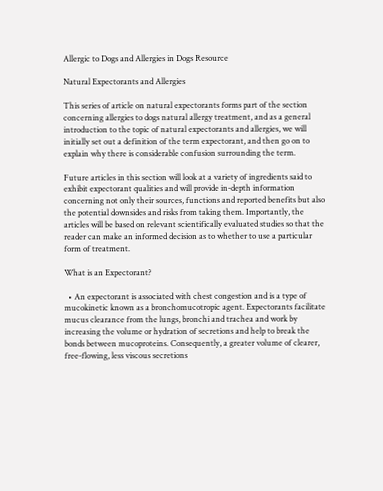Allergic to Dogs and Allergies in Dogs Resource

Natural Expectorants and Allergies

This series of article on natural expectorants forms part of the section concerning allergies to dogs natural allergy treatment, and as a general introduction to the topic of natural expectorants and allergies, we will initially set out a definition of the term expectorant, and then go on to explain why there is considerable confusion surrounding the term.

Future articles in this section will look at a variety of ingredients said to exhibit expectorant qualities and will provide in-depth information concerning not only their sources, functions and reported benefits but also the potential downsides and risks from taking them. Importantly, the articles will be based on relevant scientifically evaluated studies so that the reader can make an informed decision as to whether to use a particular form of treatment.

What is an Expectorant?

  • An expectorant is associated with chest congestion and is a type of mucokinetic known as a bronchomucotropic agent. Expectorants facilitate mucus clearance from the lungs, bronchi and trachea and work by increasing the volume or hydration of secretions and help to break the bonds between mucoproteins. Consequently, a greater volume of clearer, free-flowing, less viscous secretions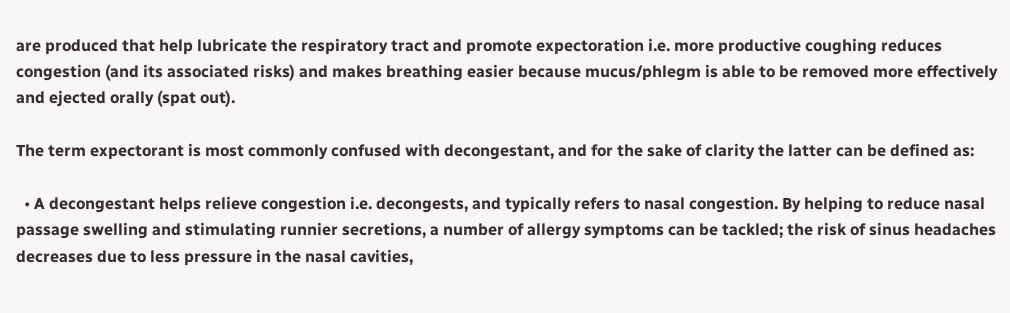are produced that help lubricate the respiratory tract and promote expectoration i.e. more productive coughing reduces congestion (and its associated risks) and makes breathing easier because mucus/phlegm is able to be removed more effectively and ejected orally (spat out).

The term expectorant is most commonly confused with decongestant, and for the sake of clarity the latter can be defined as:

  • A decongestant helps relieve congestion i.e. decongests, and typically refers to nasal congestion. By helping to reduce nasal passage swelling and stimulating runnier secretions, a number of allergy symptoms can be tackled; the risk of sinus headaches decreases due to less pressure in the nasal cavities,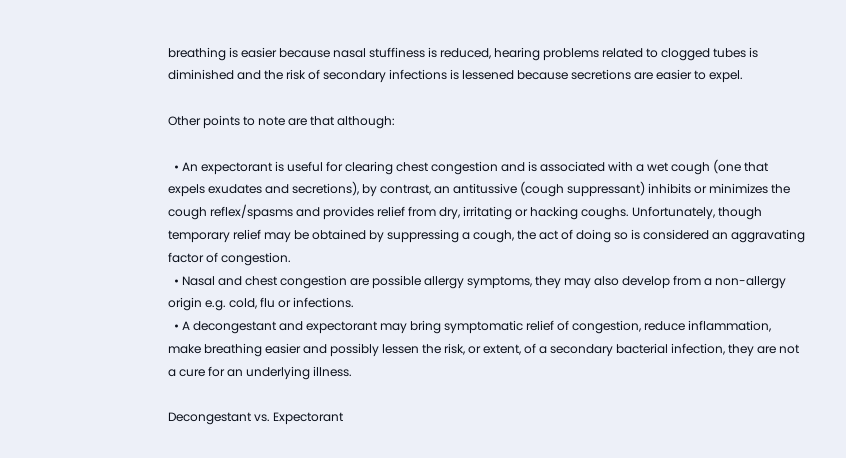breathing is easier because nasal stuffiness is reduced, hearing problems related to clogged tubes is diminished and the risk of secondary infections is lessened because secretions are easier to expel.

Other points to note are that although:

  • An expectorant is useful for clearing chest congestion and is associated with a wet cough (one that expels exudates and secretions), by contrast, an antitussive (cough suppressant) inhibits or minimizes the cough reflex/spasms and provides relief from dry, irritating or hacking coughs. Unfortunately, though temporary relief may be obtained by suppressing a cough, the act of doing so is considered an aggravating factor of congestion.
  • Nasal and chest congestion are possible allergy symptoms, they may also develop from a non-allergy origin e.g. cold, flu or infections.
  • A decongestant and expectorant may bring symptomatic relief of congestion, reduce inflammation, make breathing easier and possibly lessen the risk, or extent, of a secondary bacterial infection, they are not a cure for an underlying illness.

Decongestant vs. Expectorant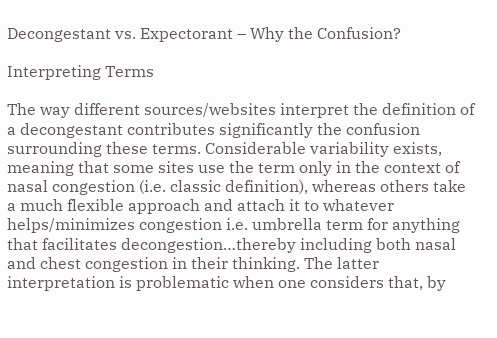Decongestant vs. Expectorant – Why the Confusion?

Interpreting Terms

The way different sources/websites interpret the definition of a decongestant contributes significantly the confusion surrounding these terms. Considerable variability exists, meaning that some sites use the term only in the context of nasal congestion (i.e. classic definition), whereas others take a much flexible approach and attach it to whatever helps/minimizes congestion i.e. umbrella term for anything that facilitates decongestion…thereby including both nasal and chest congestion in their thinking. The latter interpretation is problematic when one considers that, by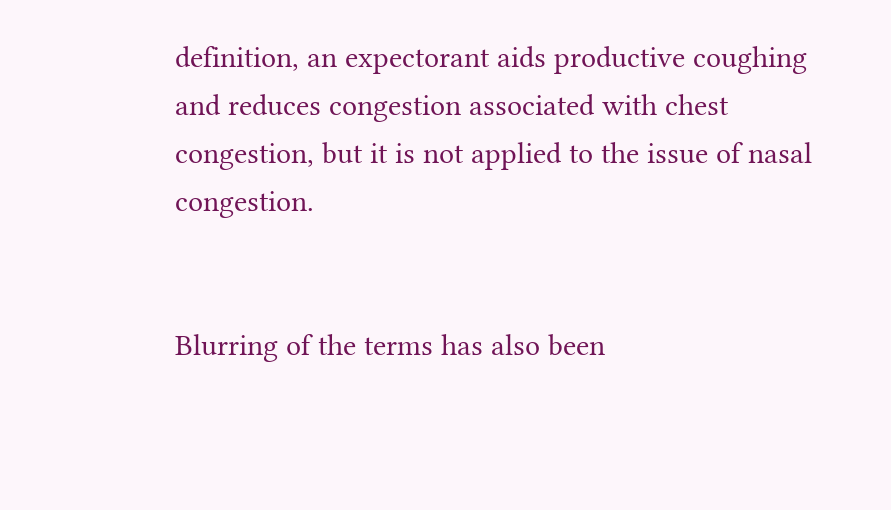definition, an expectorant aids productive coughing and reduces congestion associated with chest congestion, but it is not applied to the issue of nasal congestion.


Blurring of the terms has also been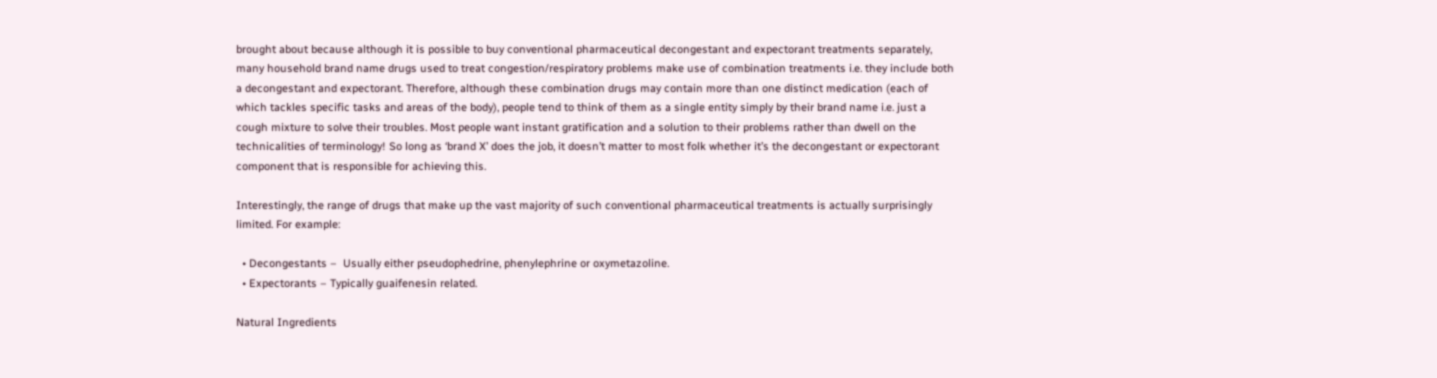brought about because although it is possible to buy conventional pharmaceutical decongestant and expectorant treatments separately, many household brand name drugs used to treat congestion/respiratory problems make use of combination treatments i.e. they include both a decongestant and expectorant. Therefore, although these combination drugs may contain more than one distinct medication (each of which tackles specific tasks and areas of the body), people tend to think of them as a single entity simply by their brand name i.e. just a cough mixture to solve their troubles. Most people want instant gratification and a solution to their problems rather than dwell on the technicalities of terminology! So long as ‘brand X’ does the job, it doesn’t matter to most folk whether it’s the decongestant or expectorant component that is responsible for achieving this.

Interestingly, the range of drugs that make up the vast majority of such conventional pharmaceutical treatments is actually surprisingly limited. For example:

  • Decongestants –  Usually either pseudophedrine, phenylephrine or oxymetazoline.
  • Expectorants – Typically guaifenesin related.

Natural Ingredients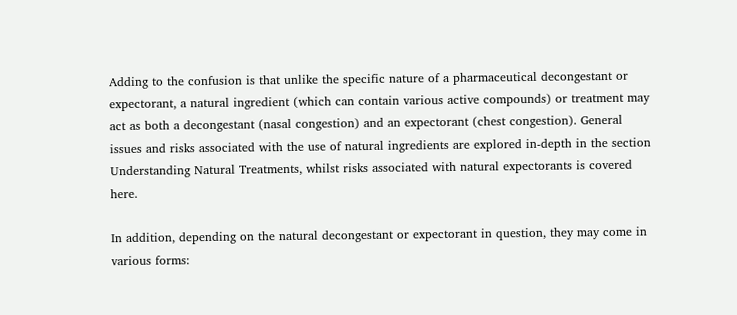Adding to the confusion is that unlike the specific nature of a pharmaceutical decongestant or expectorant, a natural ingredient (which can contain various active compounds) or treatment may act as both a decongestant (nasal congestion) and an expectorant (chest congestion). General issues and risks associated with the use of natural ingredients are explored in-depth in the section Understanding Natural Treatments, whilst risks associated with natural expectorants is covered here.

In addition, depending on the natural decongestant or expectorant in question, they may come in various forms: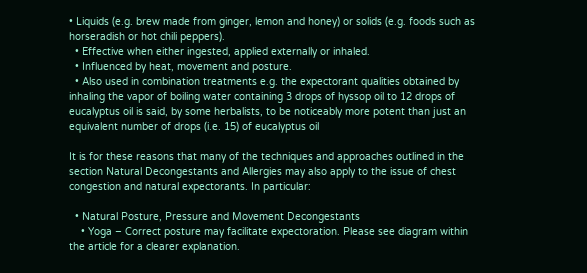• Liquids (e.g. brew made from ginger, lemon and honey) or solids (e.g. foods such as horseradish or hot chili peppers).
  • Effective when either ingested, applied externally or inhaled.
  • Influenced by heat, movement and posture.
  • Also used in combination treatments e.g. the expectorant qualities obtained by inhaling the vapor of boiling water containing 3 drops of hyssop oil to 12 drops of eucalyptus oil is said, by some herbalists, to be noticeably more potent than just an equivalent number of drops (i.e. 15) of eucalyptus oil

It is for these reasons that many of the techniques and approaches outlined in the section Natural Decongestants and Allergies may also apply to the issue of chest congestion and natural expectorants. In particular:

  • Natural Posture, Pressure and Movement Decongestants
    • Yoga – Correct posture may facilitate expectoration. Please see diagram within the article for a clearer explanation.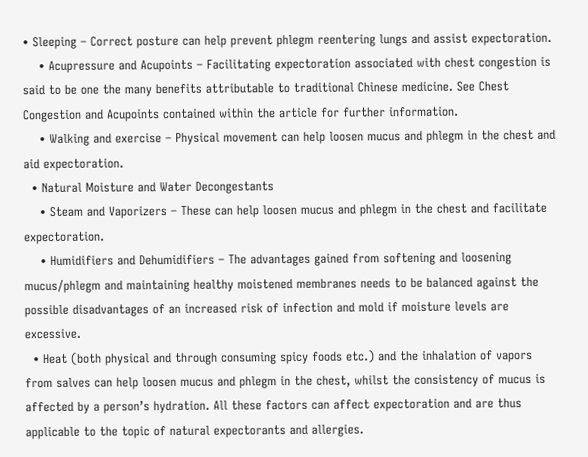• Sleeping – Correct posture can help prevent phlegm reentering lungs and assist expectoration.
    • Acupressure and Acupoints – Facilitating expectoration associated with chest congestion is said to be one the many benefits attributable to traditional Chinese medicine. See Chest Congestion and Acupoints contained within the article for further information.
    • Walking and exercise – Physical movement can help loosen mucus and phlegm in the chest and aid expectoration.
  • Natural Moisture and Water Decongestants
    • Steam and Vaporizers – These can help loosen mucus and phlegm in the chest and facilitate expectoration.
    • Humidifiers and Dehumidifiers – The advantages gained from softening and loosening mucus/phlegm and maintaining healthy moistened membranes needs to be balanced against the possible disadvantages of an increased risk of infection and mold if moisture levels are excessive.
  • Heat (both physical and through consuming spicy foods etc.) and the inhalation of vapors from salves can help loosen mucus and phlegm in the chest, whilst the consistency of mucus is affected by a person’s hydration. All these factors can affect expectoration and are thus applicable to the topic of natural expectorants and allergies.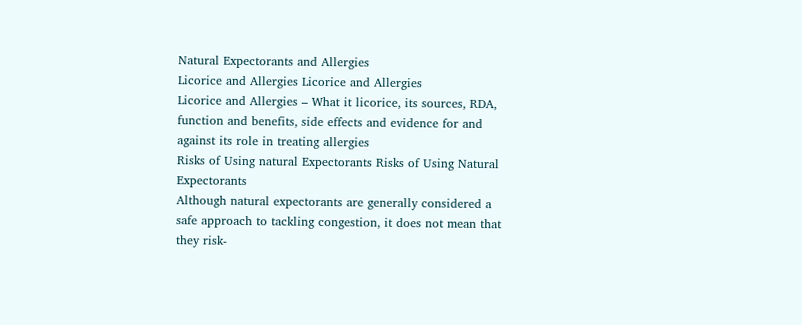Natural Expectorants and Allergies
Licorice and Allergies Licorice and Allergies
Licorice and Allergies – What it licorice, its sources, RDA, function and benefits, side effects and evidence for and against its role in treating allergies
Risks of Using natural Expectorants Risks of Using Natural Expectorants
Although natural expectorants are generally considered a safe approach to tackling congestion, it does not mean that they risk-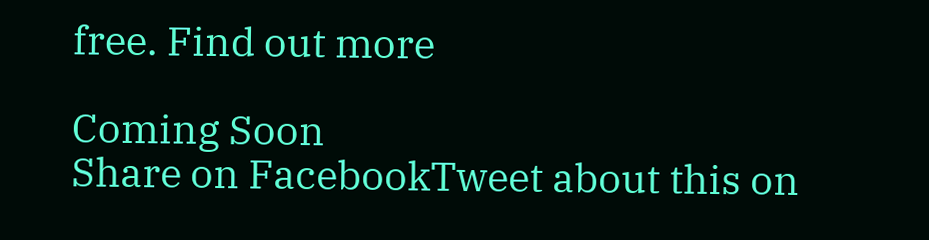free. Find out more

Coming Soon
Share on FacebookTweet about this on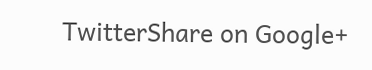TwitterShare on Google+